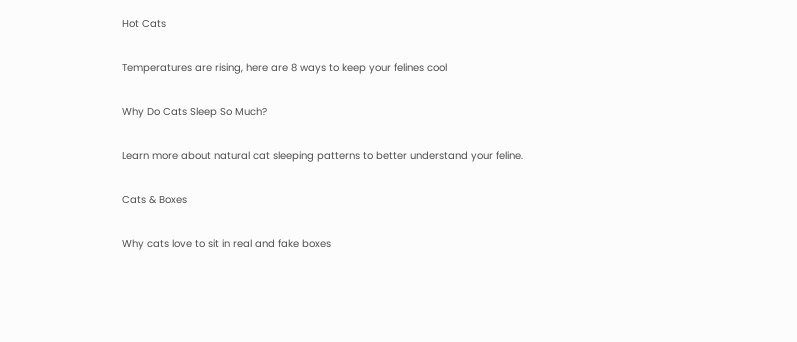Hot Cats

Temperatures are rising, here are 8 ways to keep your felines cool

Why Do Cats Sleep So Much?

Learn more about natural cat sleeping patterns to better understand your feline.

Cats & Boxes

Why cats love to sit in real and fake boxes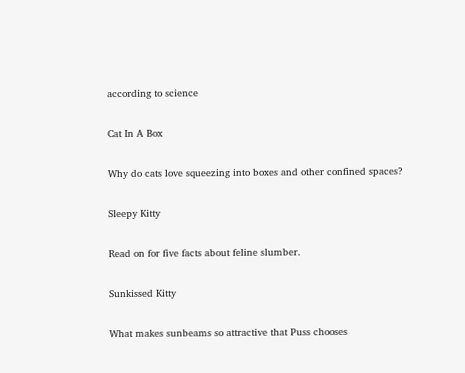according to science

Cat In A Box

Why do cats love squeezing into boxes and other confined spaces?

Sleepy Kitty

Read on for five facts about feline slumber.

Sunkissed Kitty

What makes sunbeams so attractive that Puss chooses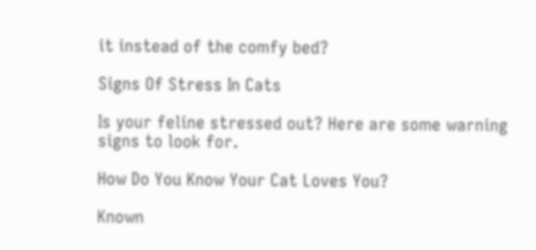it instead of the comfy bed?

Signs Of Stress In Cats

Is your feline stressed out? Here are some warning signs to look for.

How Do You Know Your Cat Loves You?

Known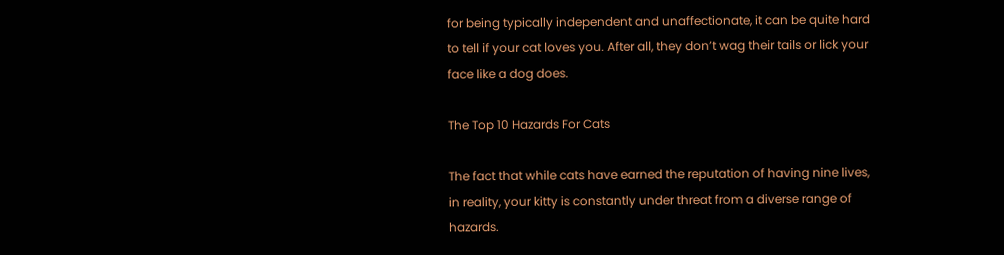for being typically independent and unaffectionate, it can be quite hard to tell if your cat loves you. After all, they don’t wag their tails or lick your face like a dog does.

The Top 10 Hazards For Cats

The fact that while cats have earned the reputation of having nine lives, in reality, your kitty is constantly under threat from a diverse range of hazards.